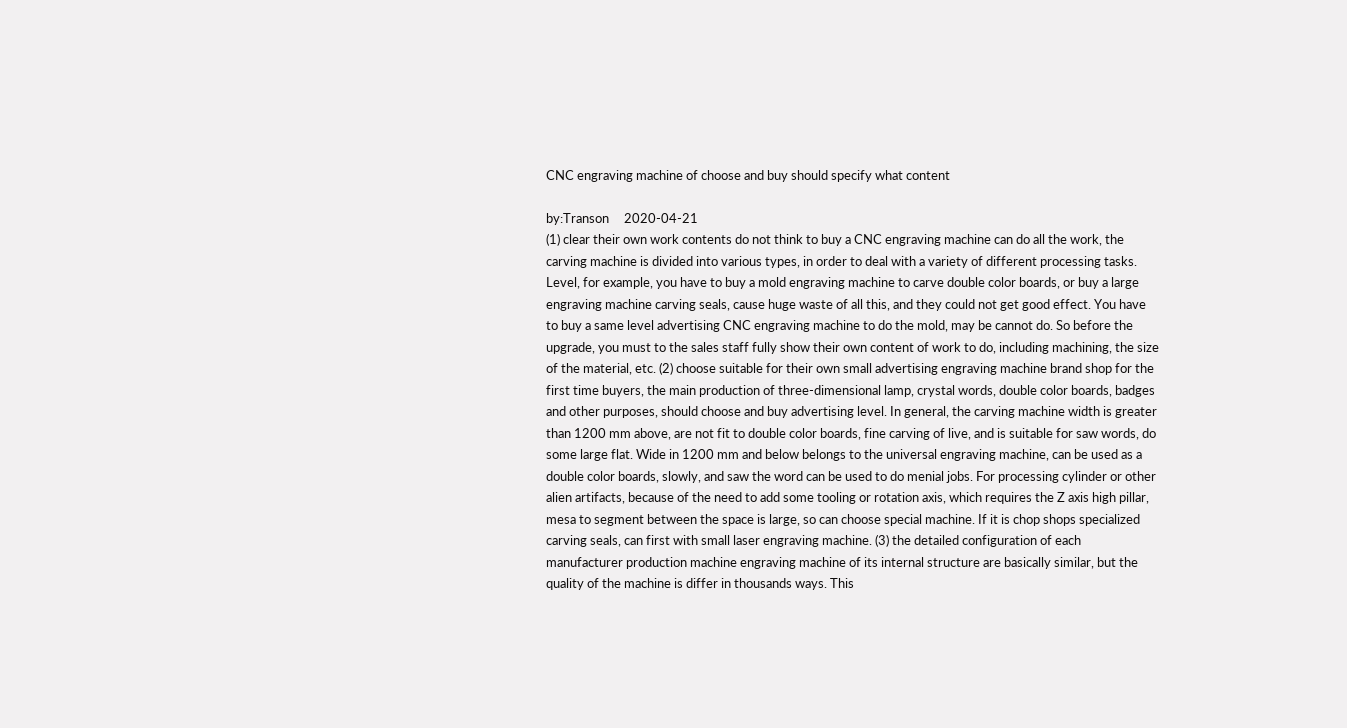CNC engraving machine of choose and buy should specify what content

by:Transon     2020-04-21
(1) clear their own work contents do not think to buy a CNC engraving machine can do all the work, the carving machine is divided into various types, in order to deal with a variety of different processing tasks. Level, for example, you have to buy a mold engraving machine to carve double color boards, or buy a large engraving machine carving seals, cause huge waste of all this, and they could not get good effect. You have to buy a same level advertising CNC engraving machine to do the mold, may be cannot do. So before the upgrade, you must to the sales staff fully show their own content of work to do, including machining, the size of the material, etc. (2) choose suitable for their own small advertising engraving machine brand shop for the first time buyers, the main production of three-dimensional lamp, crystal words, double color boards, badges and other purposes, should choose and buy advertising level. In general, the carving machine width is greater than 1200 mm above, are not fit to double color boards, fine carving of live, and is suitable for saw words, do some large flat. Wide in 1200 mm and below belongs to the universal engraving machine, can be used as a double color boards, slowly, and saw the word can be used to do menial jobs. For processing cylinder or other alien artifacts, because of the need to add some tooling or rotation axis, which requires the Z axis high pillar, mesa to segment between the space is large, so can choose special machine. If it is chop shops specialized carving seals, can first with small laser engraving machine. (3) the detailed configuration of each manufacturer production machine engraving machine of its internal structure are basically similar, but the quality of the machine is differ in thousands ways. This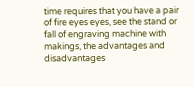time requires that you have a pair of fire eyes eyes, see the stand or fall of engraving machine with makings, the advantages and disadvantages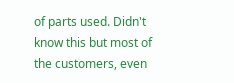of parts used. Didn't know this but most of the customers, even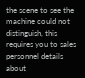the scene to see the machine could not distinguish, this requires you to sales personnel details about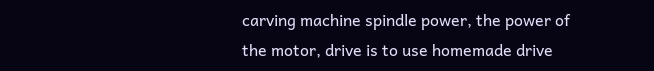carving machine spindle power, the power of the motor, drive is to use homemade drive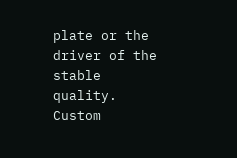plate or the driver of the stable quality.
Custom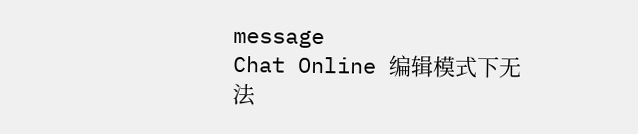message
Chat Online 编辑模式下无法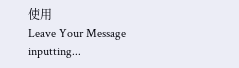使用
Leave Your Message inputting...